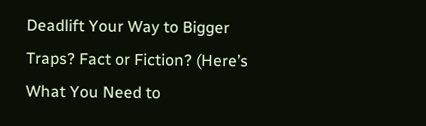Deadlift Your Way to Bigger Traps? Fact or Fiction? (Here’s What You Need to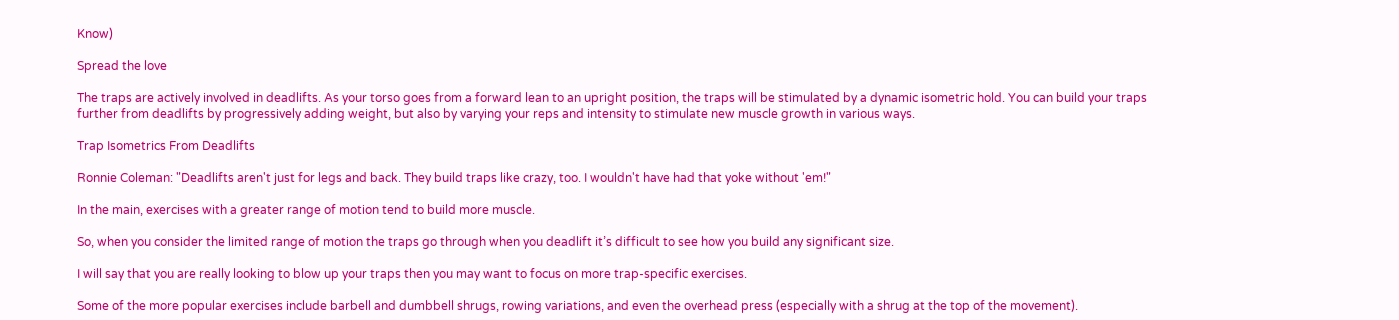Know)

Spread the love

The traps are actively involved in deadlifts. As your torso goes from a forward lean to an upright position, the traps will be stimulated by a dynamic isometric hold. You can build your traps further from deadlifts by progressively adding weight, but also by varying your reps and intensity to stimulate new muscle growth in various ways.

Trap Isometrics From Deadlifts

Ronnie Coleman: "Deadlifts aren't just for legs and back. They build traps like crazy, too. I wouldn't have had that yoke without 'em!"

In the main, exercises with a greater range of motion tend to build more muscle.

So, when you consider the limited range of motion the traps go through when you deadlift it’s difficult to see how you build any significant size.

I will say that you are really looking to blow up your traps then you may want to focus on more trap-specific exercises.

Some of the more popular exercises include barbell and dumbbell shrugs, rowing variations, and even the overhead press (especially with a shrug at the top of the movement).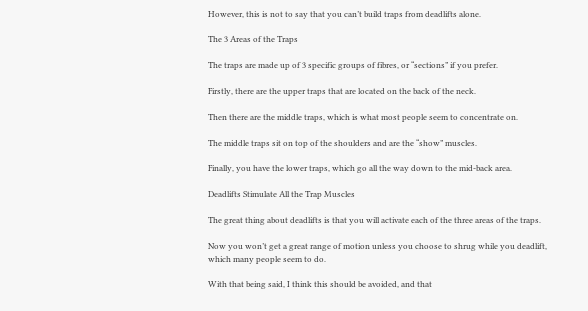However, this is not to say that you can’t build traps from deadlifts alone.

The 3 Areas of the Traps

The traps are made up of 3 specific groups of fibres, or “sections” if you prefer.

Firstly, there are the upper traps that are located on the back of the neck.

Then there are the middle traps, which is what most people seem to concentrate on.

The middle traps sit on top of the shoulders and are the “show” muscles.

Finally, you have the lower traps, which go all the way down to the mid-back area.

Deadlifts Stimulate All the Trap Muscles

The great thing about deadlifts is that you will activate each of the three areas of the traps.

Now you won’t get a great range of motion unless you choose to shrug while you deadlift, which many people seem to do.

With that being said, I think this should be avoided, and that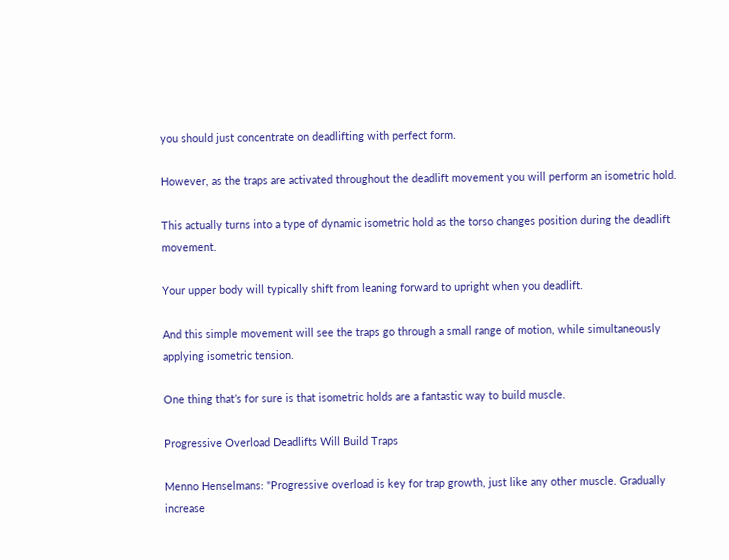you should just concentrate on deadlifting with perfect form.

However, as the traps are activated throughout the deadlift movement you will perform an isometric hold.

This actually turns into a type of dynamic isometric hold as the torso changes position during the deadlift movement.

Your upper body will typically shift from leaning forward to upright when you deadlift.

And this simple movement will see the traps go through a small range of motion, while simultaneously applying isometric tension.

One thing that’s for sure is that isometric holds are a fantastic way to build muscle.

Progressive Overload Deadlifts Will Build Traps

Menno Henselmans: "Progressive overload is key for trap growth, just like any other muscle. Gradually increase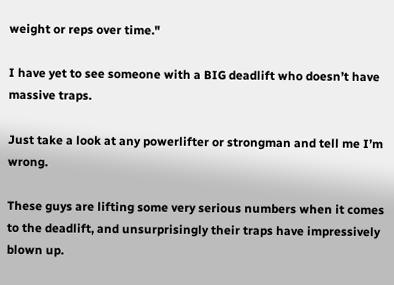weight or reps over time."

I have yet to see someone with a BIG deadlift who doesn’t have massive traps.

Just take a look at any powerlifter or strongman and tell me I’m wrong.

These guys are lifting some very serious numbers when it comes to the deadlift, and unsurprisingly their traps have impressively blown up.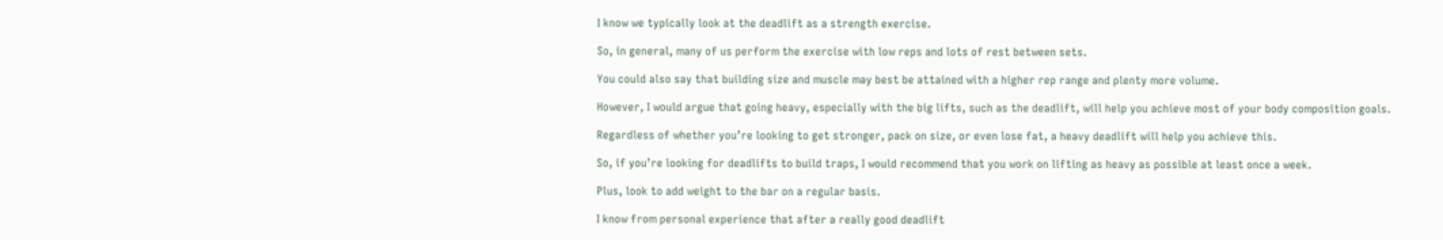I know we typically look at the deadlift as a strength exercise.

So, in general, many of us perform the exercise with low reps and lots of rest between sets.

You could also say that building size and muscle may best be attained with a higher rep range and plenty more volume.

However, I would argue that going heavy, especially with the big lifts, such as the deadlift, will help you achieve most of your body composition goals.

Regardless of whether you’re looking to get stronger, pack on size, or even lose fat, a heavy deadlift will help you achieve this.

So, if you’re looking for deadlifts to build traps, I would recommend that you work on lifting as heavy as possible at least once a week.

Plus, look to add weight to the bar on a regular basis.

I know from personal experience that after a really good deadlift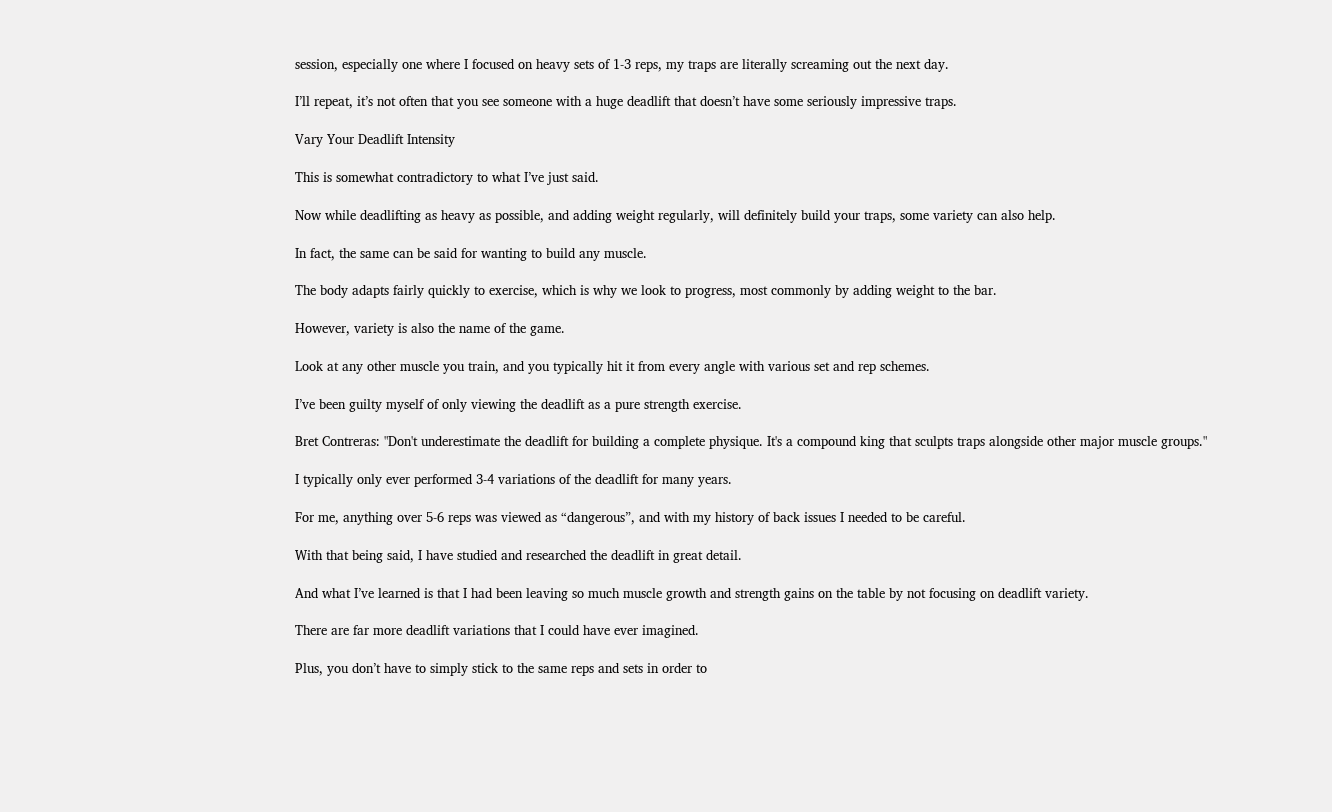session, especially one where I focused on heavy sets of 1-3 reps, my traps are literally screaming out the next day.

I’ll repeat, it’s not often that you see someone with a huge deadlift that doesn’t have some seriously impressive traps.

Vary Your Deadlift Intensity

This is somewhat contradictory to what I’ve just said.

Now while deadlifting as heavy as possible, and adding weight regularly, will definitely build your traps, some variety can also help.

In fact, the same can be said for wanting to build any muscle.

The body adapts fairly quickly to exercise, which is why we look to progress, most commonly by adding weight to the bar.

However, variety is also the name of the game.

Look at any other muscle you train, and you typically hit it from every angle with various set and rep schemes.

I’ve been guilty myself of only viewing the deadlift as a pure strength exercise.

Bret Contreras: "Don't underestimate the deadlift for building a complete physique. It's a compound king that sculpts traps alongside other major muscle groups."

I typically only ever performed 3-4 variations of the deadlift for many years.

For me, anything over 5-6 reps was viewed as “dangerous”, and with my history of back issues I needed to be careful.

With that being said, I have studied and researched the deadlift in great detail.

And what I’ve learned is that I had been leaving so much muscle growth and strength gains on the table by not focusing on deadlift variety.

There are far more deadlift variations that I could have ever imagined.

Plus, you don’t have to simply stick to the same reps and sets in order to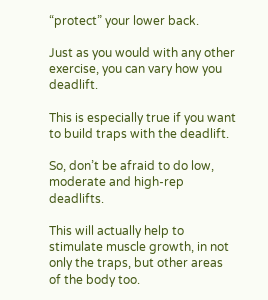“protect” your lower back.

Just as you would with any other exercise, you can vary how you deadlift.

This is especially true if you want to build traps with the deadlift.

So, don’t be afraid to do low, moderate and high-rep deadlifts.

This will actually help to stimulate muscle growth, in not only the traps, but other areas of the body too.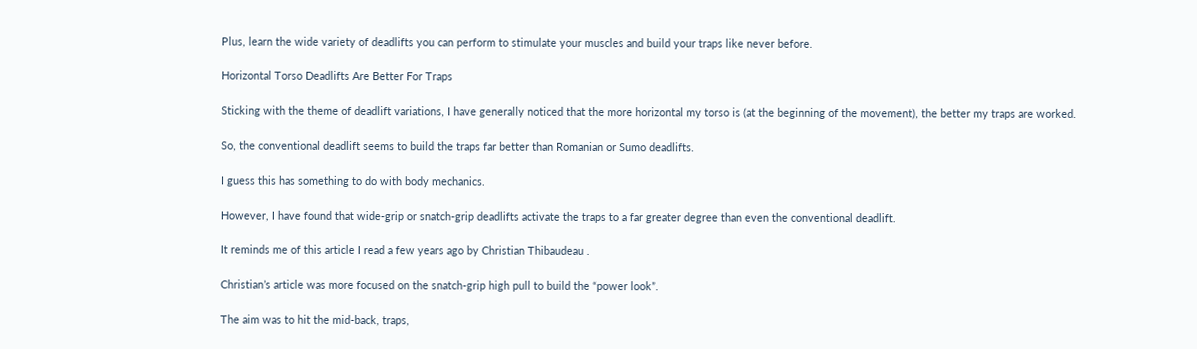Plus, learn the wide variety of deadlifts you can perform to stimulate your muscles and build your traps like never before.

Horizontal Torso Deadlifts Are Better For Traps

Sticking with the theme of deadlift variations, I have generally noticed that the more horizontal my torso is (at the beginning of the movement), the better my traps are worked.

So, the conventional deadlift seems to build the traps far better than Romanian or Sumo deadlifts.

I guess this has something to do with body mechanics.

However, I have found that wide-grip or snatch-grip deadlifts activate the traps to a far greater degree than even the conventional deadlift.

It reminds me of this article I read a few years ago by Christian Thibaudeau .

Christian’s article was more focused on the snatch-grip high pull to build the “power look”.

The aim was to hit the mid-back, traps,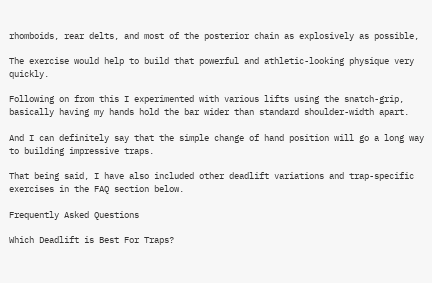rhomboids, rear delts, and most of the posterior chain as explosively as possible,

The exercise would help to build that powerful and athletic-looking physique very quickly.

Following on from this I experimented with various lifts using the snatch-grip, basically having my hands hold the bar wider than standard shoulder-width apart.

And I can definitely say that the simple change of hand position will go a long way to building impressive traps.

That being said, I have also included other deadlift variations and trap-specific exercises in the FAQ section below.

Frequently Asked Questions

Which Deadlift is Best For Traps?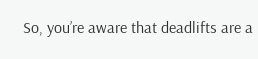So, you’re aware that deadlifts are a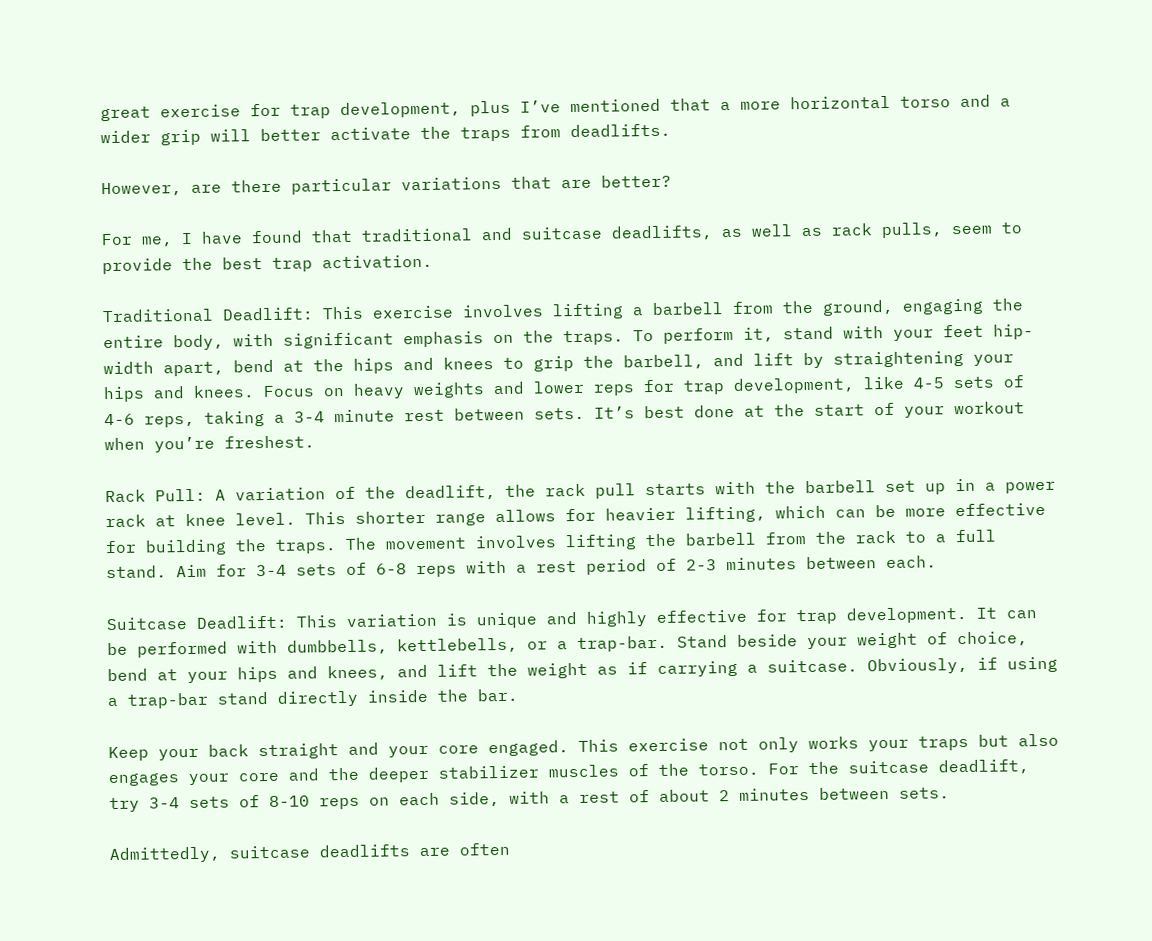great exercise for trap development, plus I’ve mentioned that a more horizontal torso and a wider grip will better activate the traps from deadlifts.

However, are there particular variations that are better?

For me, I have found that traditional and suitcase deadlifts, as well as rack pulls, seem to provide the best trap activation.

Traditional Deadlift: This exercise involves lifting a barbell from the ground, engaging the entire body, with significant emphasis on the traps. To perform it, stand with your feet hip-width apart, bend at the hips and knees to grip the barbell, and lift by straightening your hips and knees. Focus on heavy weights and lower reps for trap development, like 4-5 sets of 4-6 reps, taking a 3-4 minute rest between sets. It’s best done at the start of your workout when you’re freshest.

Rack Pull: A variation of the deadlift, the rack pull starts with the barbell set up in a power rack at knee level. This shorter range allows for heavier lifting, which can be more effective for building the traps. The movement involves lifting the barbell from the rack to a full stand. Aim for 3-4 sets of 6-8 reps with a rest period of 2-3 minutes between each.

Suitcase Deadlift: This variation is unique and highly effective for trap development. It can be performed with dumbbells, kettlebells, or a trap-bar. Stand beside your weight of choice, bend at your hips and knees, and lift the weight as if carrying a suitcase. Obviously, if using a trap-bar stand directly inside the bar.

Keep your back straight and your core engaged. This exercise not only works your traps but also engages your core and the deeper stabilizer muscles of the torso. For the suitcase deadlift, try 3-4 sets of 8-10 reps on each side, with a rest of about 2 minutes between sets.

Admittedly, suitcase deadlifts are often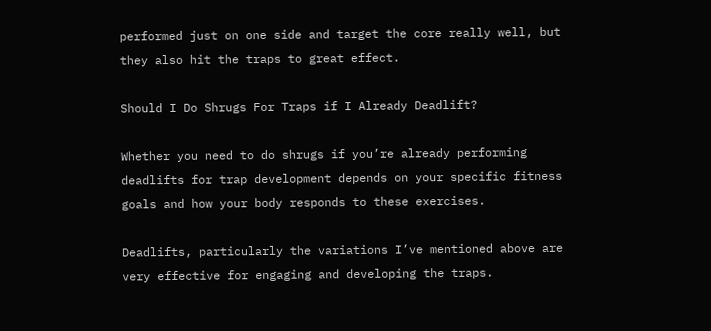performed just on one side and target the core really well, but they also hit the traps to great effect.

Should I Do Shrugs For Traps if I Already Deadlift?

Whether you need to do shrugs if you’re already performing deadlifts for trap development depends on your specific fitness goals and how your body responds to these exercises.

Deadlifts, particularly the variations I’ve mentioned above are very effective for engaging and developing the traps.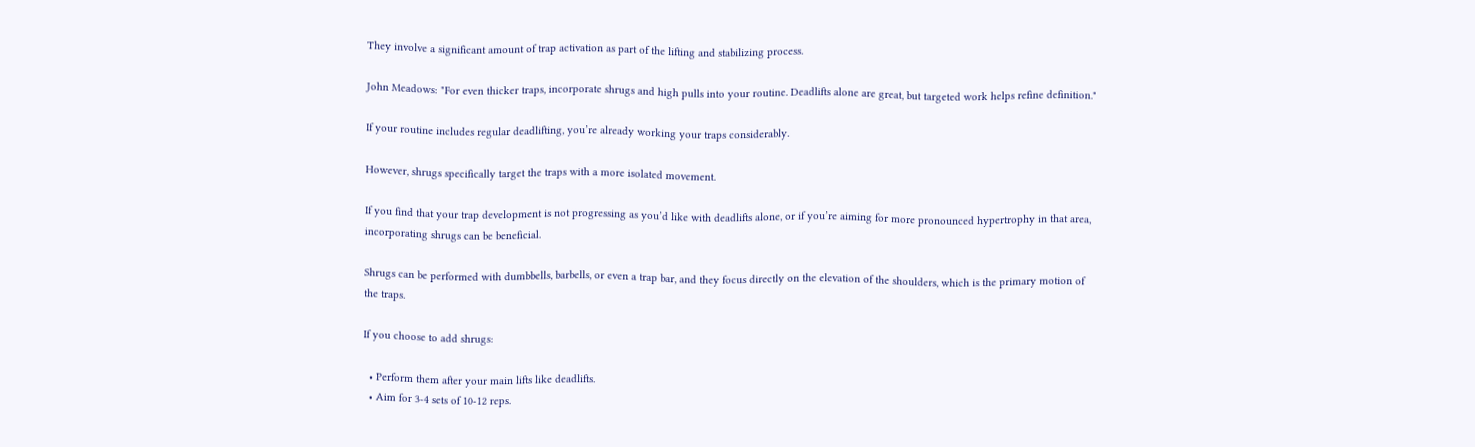They involve a significant amount of trap activation as part of the lifting and stabilizing process.

John Meadows: "For even thicker traps, incorporate shrugs and high pulls into your routine. Deadlifts alone are great, but targeted work helps refine definition."

If your routine includes regular deadlifting, you’re already working your traps considerably.

However, shrugs specifically target the traps with a more isolated movement.

If you find that your trap development is not progressing as you’d like with deadlifts alone, or if you’re aiming for more pronounced hypertrophy in that area, incorporating shrugs can be beneficial.

Shrugs can be performed with dumbbells, barbells, or even a trap bar, and they focus directly on the elevation of the shoulders, which is the primary motion of the traps.

If you choose to add shrugs:

  • Perform them after your main lifts like deadlifts.
  • Aim for 3-4 sets of 10-12 reps.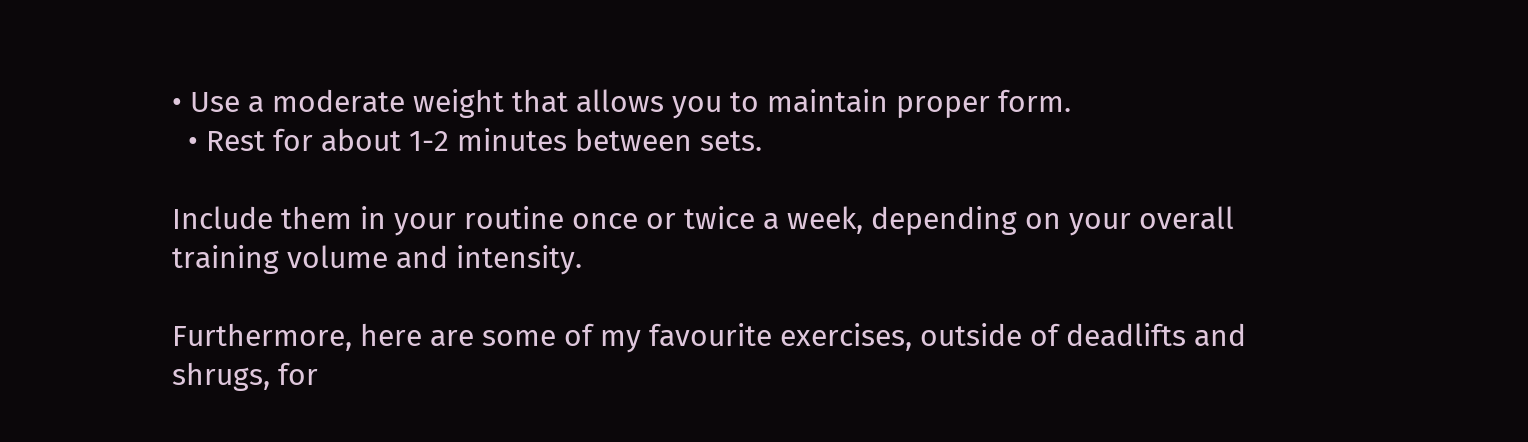• Use a moderate weight that allows you to maintain proper form.
  • Rest for about 1-2 minutes between sets.

Include them in your routine once or twice a week, depending on your overall training volume and intensity.

Furthermore, here are some of my favourite exercises, outside of deadlifts and shrugs, for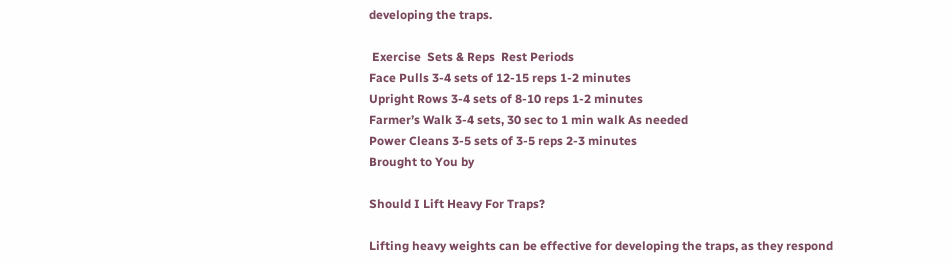developing the traps.

 Exercise  Sets & Reps  Rest Periods
Face Pulls 3-4 sets of 12-15 reps 1-2 minutes
Upright Rows 3-4 sets of 8-10 reps 1-2 minutes
Farmer’s Walk 3-4 sets, 30 sec to 1 min walk As needed
Power Cleans 3-5 sets of 3-5 reps 2-3 minutes
Brought to You by

Should I Lift Heavy For Traps?

Lifting heavy weights can be effective for developing the traps, as they respond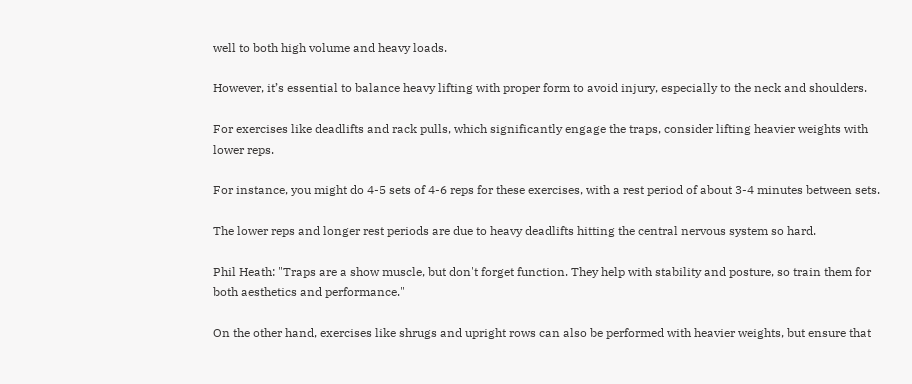well to both high volume and heavy loads.

However, it’s essential to balance heavy lifting with proper form to avoid injury, especially to the neck and shoulders.

For exercises like deadlifts and rack pulls, which significantly engage the traps, consider lifting heavier weights with lower reps.

For instance, you might do 4-5 sets of 4-6 reps for these exercises, with a rest period of about 3-4 minutes between sets.

The lower reps and longer rest periods are due to heavy deadlifts hitting the central nervous system so hard.

Phil Heath: "Traps are a show muscle, but don't forget function. They help with stability and posture, so train them for both aesthetics and performance."

On the other hand, exercises like shrugs and upright rows can also be performed with heavier weights, but ensure that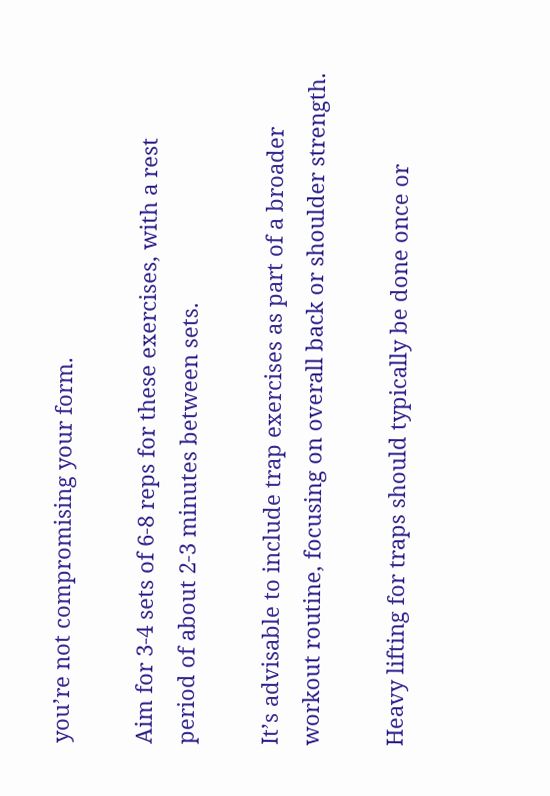you’re not compromising your form.

Aim for 3-4 sets of 6-8 reps for these exercises, with a rest period of about 2-3 minutes between sets.

It’s advisable to include trap exercises as part of a broader workout routine, focusing on overall back or shoulder strength.

Heavy lifting for traps should typically be done once or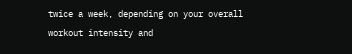twice a week, depending on your overall workout intensity and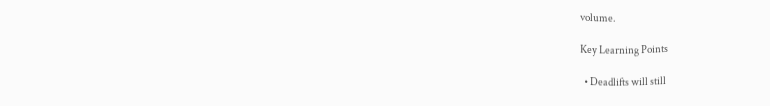volume.

Key Learning Points

  • Deadlifts will still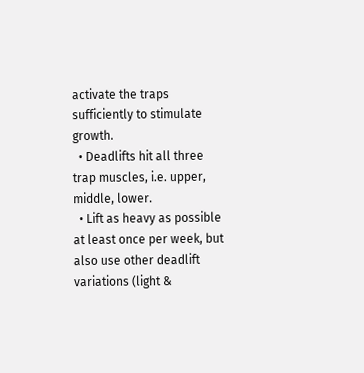activate the traps sufficiently to stimulate growth.
  • Deadlifts hit all three trap muscles, i.e. upper, middle, lower.
  • Lift as heavy as possible at least once per week, but also use other deadlift variations (light &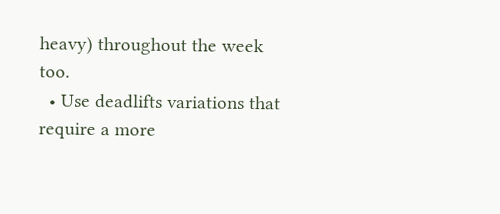heavy) throughout the week too.
  • Use deadlifts variations that require a more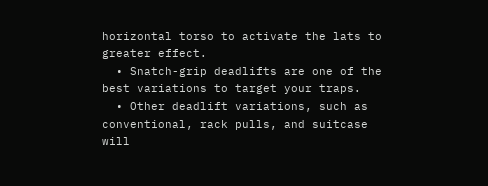horizontal torso to activate the lats to greater effect.
  • Snatch-grip deadlifts are one of the best variations to target your traps.
  • Other deadlift variations, such as conventional, rack pulls, and suitcase will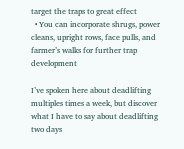target the traps to great effect
  • You can incorporate shrugs, power cleans, upright rows, face pulls, and farmer’s walks for further trap development

I’ve spoken here about deadlifting multiples times a week, but discover what I have to say about deadlifting two days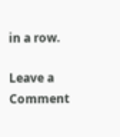in a row.

Leave a Comment